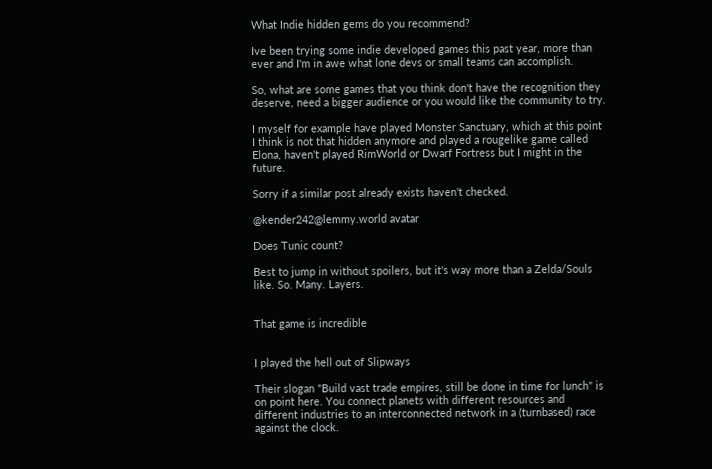What Indie hidden gems do you recommend?

Ive been trying some indie developed games this past year, more than ever and I'm in awe what lone devs or small teams can accomplish.

So, what are some games that you think don't have the recognition they deserve, need a bigger audience or you would like the community to try.

I myself for example have played Monster Sanctuary, which at this point I think is not that hidden anymore and played a rougelike game called Elona, haven't played RimWorld or Dwarf Fortress but I might in the future.

Sorry if a similar post already exists haven't checked.

@kender242@lemmy.world avatar

Does Tunic count?

Best to jump in without spoilers, but it's way more than a Zelda/Souls like. So. Many. Layers.


That game is incredible


I played the hell out of Slipways

Their slogan "Build vast trade empires, still be done in time for lunch" is on point here. You connect planets with different resources and different industries to an interconnected network in a (turnbased) race against the clock.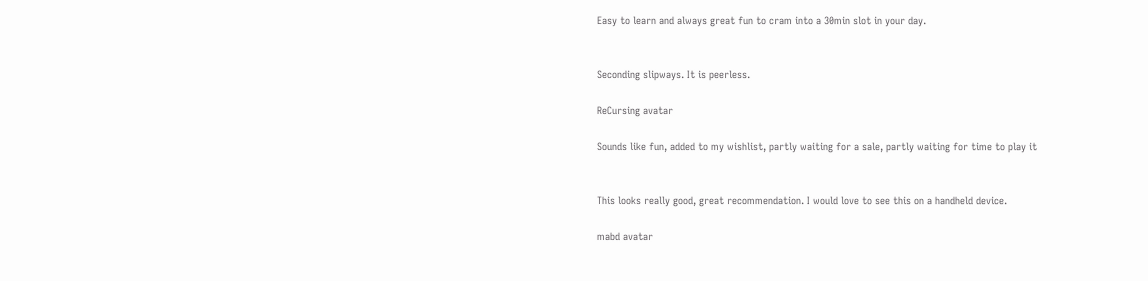Easy to learn and always great fun to cram into a 30min slot in your day.


Seconding slipways. It is peerless.

ReCursing avatar

Sounds like fun, added to my wishlist, partly waiting for a sale, partly waiting for time to play it


This looks really good, great recommendation. I would love to see this on a handheld device.

mabd avatar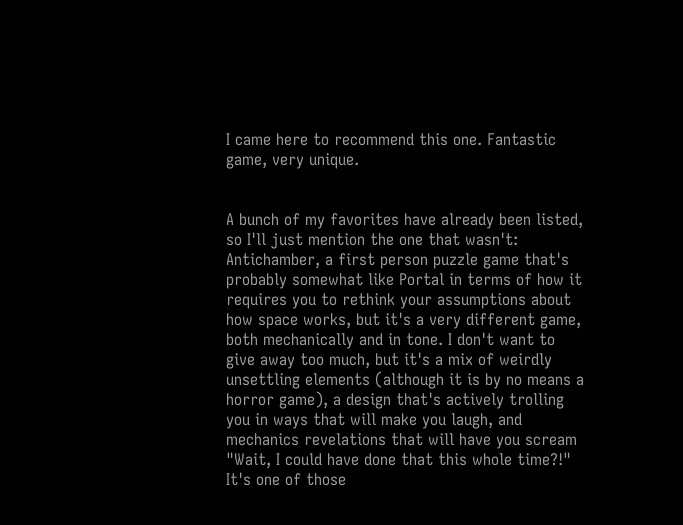I came here to recommend this one. Fantastic game, very unique.


A bunch of my favorites have already been listed, so I'll just mention the one that wasn't: Antichamber, a first person puzzle game that's probably somewhat like Portal in terms of how it requires you to rethink your assumptions about how space works, but it's a very different game, both mechanically and in tone. I don't want to give away too much, but it's a mix of weirdly unsettling elements (although it is by no means a horror game), a design that's actively trolling you in ways that will make you laugh, and mechanics revelations that will have you scream "Wait, I could have done that this whole time?!" It's one of those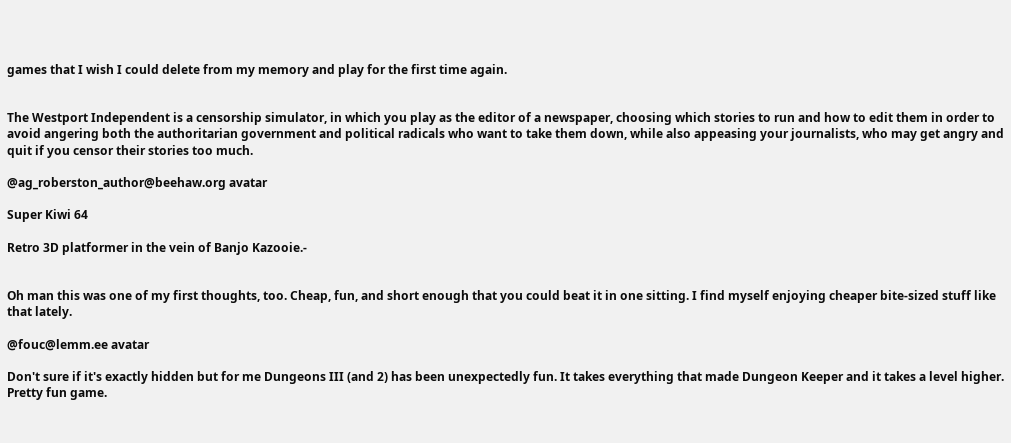games that I wish I could delete from my memory and play for the first time again.


The Westport Independent is a censorship simulator, in which you play as the editor of a newspaper, choosing which stories to run and how to edit them in order to avoid angering both the authoritarian government and political radicals who want to take them down, while also appeasing your journalists, who may get angry and quit if you censor their stories too much.

@ag_roberston_author@beehaw.org avatar

Super Kiwi 64

Retro 3D platformer in the vein of Banjo Kazooie.-


Oh man this was one of my first thoughts, too. Cheap, fun, and short enough that you could beat it in one sitting. I find myself enjoying cheaper bite-sized stuff like that lately.

@fouc@lemm.ee avatar

Don't sure if it's exactly hidden but for me Dungeons III (and 2) has been unexpectedly fun. It takes everything that made Dungeon Keeper and it takes a level higher. Pretty fun game.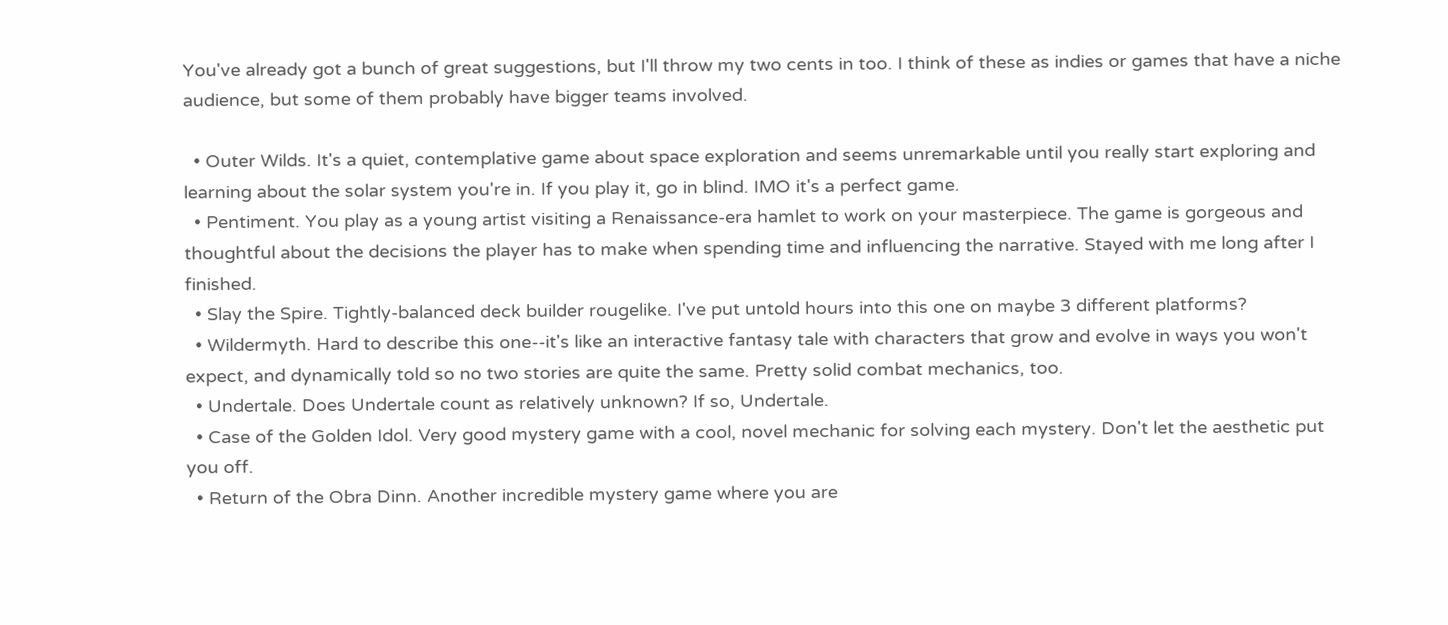You've already got a bunch of great suggestions, but I'll throw my two cents in too. I think of these as indies or games that have a niche audience, but some of them probably have bigger teams involved.

  • Outer Wilds. It's a quiet, contemplative game about space exploration and seems unremarkable until you really start exploring and learning about the solar system you're in. If you play it, go in blind. IMO it's a perfect game.
  • Pentiment. You play as a young artist visiting a Renaissance-era hamlet to work on your masterpiece. The game is gorgeous and thoughtful about the decisions the player has to make when spending time and influencing the narrative. Stayed with me long after I finished.
  • Slay the Spire. Tightly-balanced deck builder rougelike. I've put untold hours into this one on maybe 3 different platforms?
  • Wildermyth. Hard to describe this one--it's like an interactive fantasy tale with characters that grow and evolve in ways you won't expect, and dynamically told so no two stories are quite the same. Pretty solid combat mechanics, too.
  • Undertale. Does Undertale count as relatively unknown? If so, Undertale.
  • Case of the Golden Idol. Very good mystery game with a cool, novel mechanic for solving each mystery. Don't let the aesthetic put you off.
  • Return of the Obra Dinn. Another incredible mystery game where you are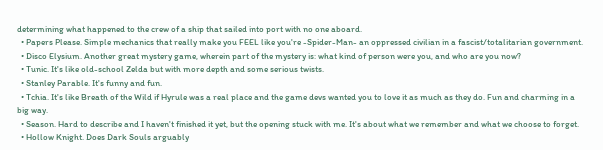determining what happened to the crew of a ship that sailed into port with no one aboard.
  • Papers Please. Simple mechanics that really make you FEEL like you're -Spider-Man- an oppressed civilian in a fascist/totalitarian government.
  • Disco Elysium. Another great mystery game, wherein part of the mystery is: what kind of person were you, and who are you now?
  • Tunic. It's like old-school Zelda but with more depth and some serious twists.
  • Stanley Parable. It's funny and fun.
  • Tchia. It's like Breath of the Wild if Hyrule was a real place and the game devs wanted you to love it as much as they do. Fun and charming in a big way.
  • Season. Hard to describe and I haven't finished it yet, but the opening stuck with me. It's about what we remember and what we choose to forget.
  • Hollow Knight. Does Dark Souls arguably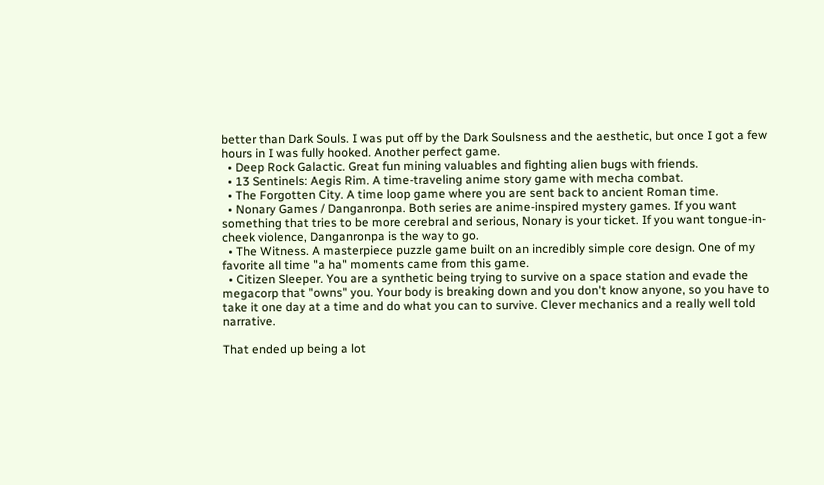better than Dark Souls. I was put off by the Dark Soulsness and the aesthetic, but once I got a few hours in I was fully hooked. Another perfect game.
  • Deep Rock Galactic. Great fun mining valuables and fighting alien bugs with friends.
  • 13 Sentinels: Aegis Rim. A time-traveling anime story game with mecha combat.
  • The Forgotten City. A time loop game where you are sent back to ancient Roman time.
  • Nonary Games / Danganronpa. Both series are anime-inspired mystery games. If you want something that tries to be more cerebral and serious, Nonary is your ticket. If you want tongue-in-cheek violence, Danganronpa is the way to go.
  • The Witness. A masterpiece puzzle game built on an incredibly simple core design. One of my favorite all time "a ha" moments came from this game.
  • Citizen Sleeper. You are a synthetic being trying to survive on a space station and evade the megacorp that "owns" you. Your body is breaking down and you don't know anyone, so you have to take it one day at a time and do what you can to survive. Clever mechanics and a really well told narrative.

That ended up being a lot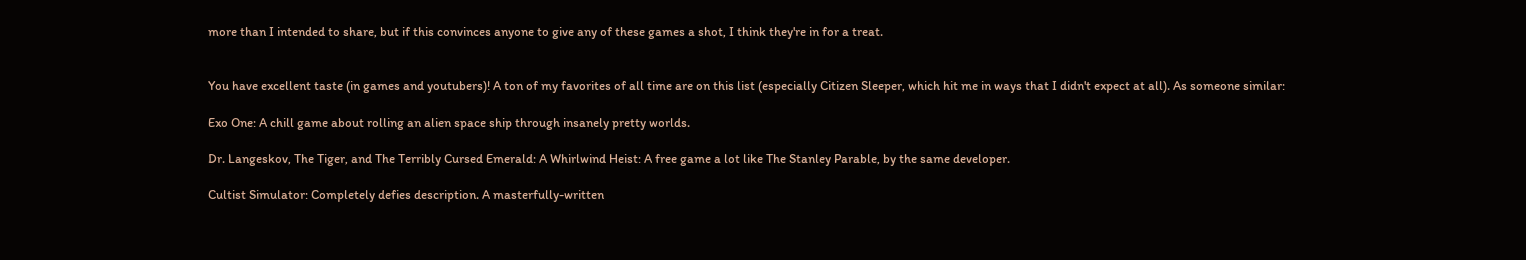more than I intended to share, but if this convinces anyone to give any of these games a shot, I think they're in for a treat.


You have excellent taste (in games and youtubers)! A ton of my favorites of all time are on this list (especially Citizen Sleeper, which hit me in ways that I didn't expect at all). As someone similar:

Exo One: A chill game about rolling an alien space ship through insanely pretty worlds.

Dr. Langeskov, The Tiger, and The Terribly Cursed Emerald: A Whirlwind Heist: A free game a lot like The Stanley Parable, by the same developer.

Cultist Simulator: Completely defies description. A masterfully-written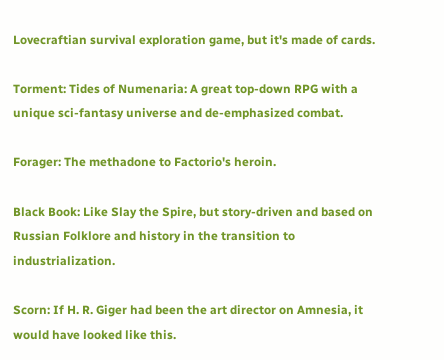Lovecraftian survival exploration game, but it's made of cards.

Torment: Tides of Numenaria: A great top-down RPG with a unique sci-fantasy universe and de-emphasized combat.

Forager: The methadone to Factorio's heroin.

Black Book: Like Slay the Spire, but story-driven and based on Russian Folklore and history in the transition to industrialization.

Scorn: If H. R. Giger had been the art director on Amnesia, it would have looked like this.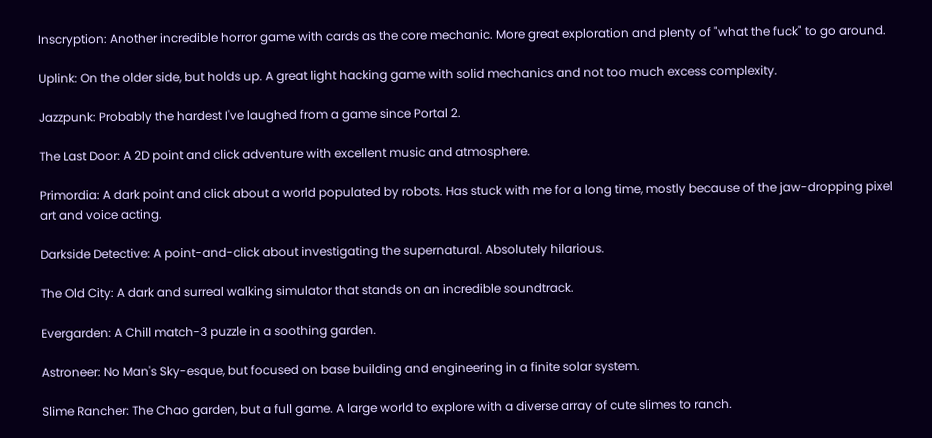Inscryption: Another incredible horror game with cards as the core mechanic. More great exploration and plenty of "what the fuck" to go around.

Uplink: On the older side, but holds up. A great light hacking game with solid mechanics and not too much excess complexity.

Jazzpunk: Probably the hardest I've laughed from a game since Portal 2.

The Last Door: A 2D point and click adventure with excellent music and atmosphere.

Primordia: A dark point and click about a world populated by robots. Has stuck with me for a long time, mostly because of the jaw-dropping pixel art and voice acting.

Darkside Detective: A point-and-click about investigating the supernatural. Absolutely hilarious.

The Old City: A dark and surreal walking simulator that stands on an incredible soundtrack.

Evergarden: A Chill match-3 puzzle in a soothing garden.

Astroneer: No Man's Sky-esque, but focused on base building and engineering in a finite solar system.

Slime Rancher: The Chao garden, but a full game. A large world to explore with a diverse array of cute slimes to ranch.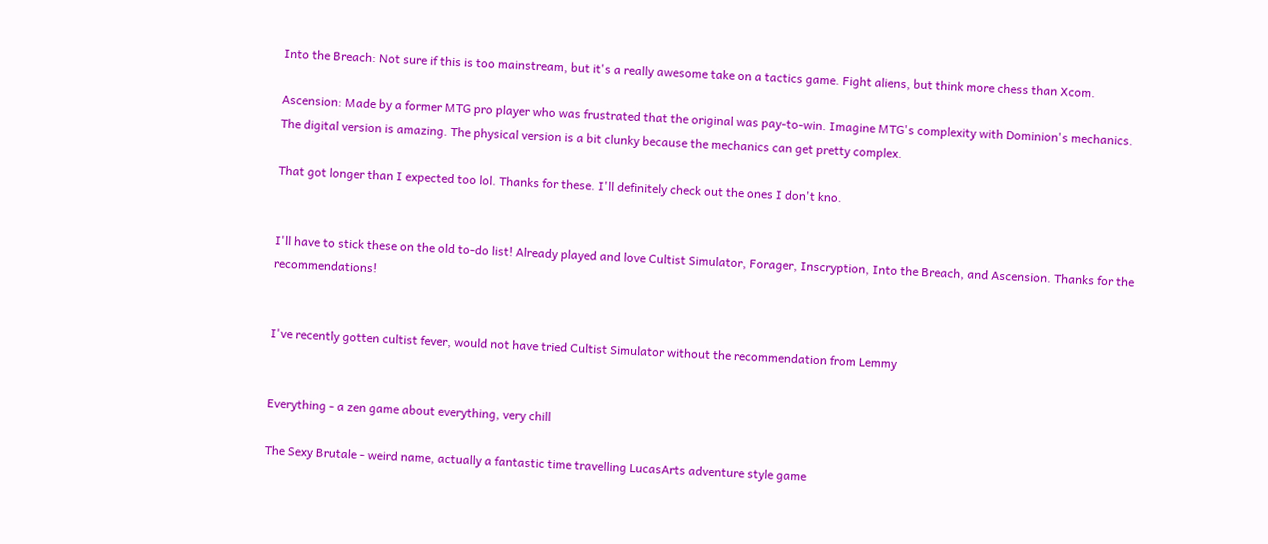Into the Breach: Not sure if this is too mainstream, but it's a really awesome take on a tactics game. Fight aliens, but think more chess than Xcom.

Ascension: Made by a former MTG pro player who was frustrated that the original was pay-to-win. Imagine MTG's complexity with Dominion's mechanics. The digital version is amazing. The physical version is a bit clunky because the mechanics can get pretty complex.

That got longer than I expected too lol. Thanks for these. I'll definitely check out the ones I don't kno.


I'll have to stick these on the old to-do list! Already played and love Cultist Simulator, Forager, Inscryption, Into the Breach, and Ascension. Thanks for the recommendations!


I've recently gotten cultist fever, would not have tried Cultist Simulator without the recommendation from Lemmy


Everything - a zen game about everything, very chill

The Sexy Brutale - weird name, actually a fantastic time travelling LucasArts adventure style game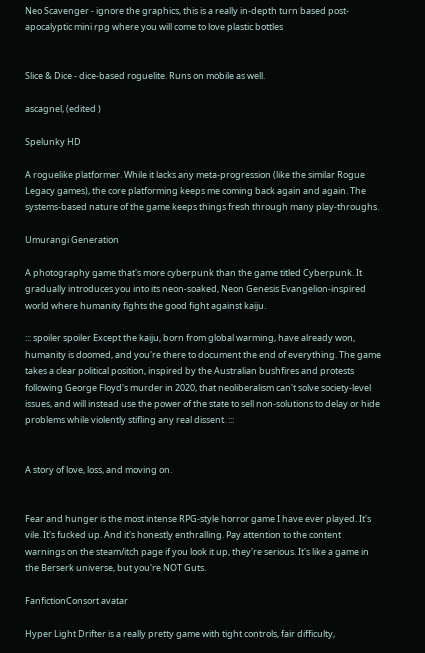Neo Scavenger - ignore the graphics, this is a really in-depth turn based post-apocalyptic mini rpg where you will come to love plastic bottles


Slice & Dice - dice-based roguelite. Runs on mobile as well.

ascagnel, (edited )

Spelunky HD

A roguelike platformer. While it lacks any meta-progression (like the similar Rogue Legacy games), the core platforming keeps me coming back again and again. The systems-based nature of the game keeps things fresh through many play-throughs.

Umurangi Generation

A photography game that's more cyberpunk than the game titled Cyberpunk. It gradually introduces you into its neon-soaked, Neon Genesis Evangelion-inspired world where humanity fights the good fight against kaiju.

::: spoiler spoiler Except the kaiju, born from global warming, have already won, humanity is doomed, and you're there to document the end of everything. The game takes a clear political position, inspired by the Australian bushfires and protests following George Floyd's murder in 2020, that neoliberalism can't solve society-level issues, and will instead use the power of the state to sell non-solutions to delay or hide problems while violently stifling any real dissent. :::


A story of love, loss, and moving on.


Fear and hunger is the most intense RPG-style horror game I have ever played. It's vile. It's fucked up. And it's honestly enthralling. Pay attention to the content warnings on the steam/itch page if you look it up, they're serious. It's like a game in the Berserk universe, but you're NOT Guts.

FanfictionConsort avatar

Hyper Light Drifter is a really pretty game with tight controls, fair difficulty,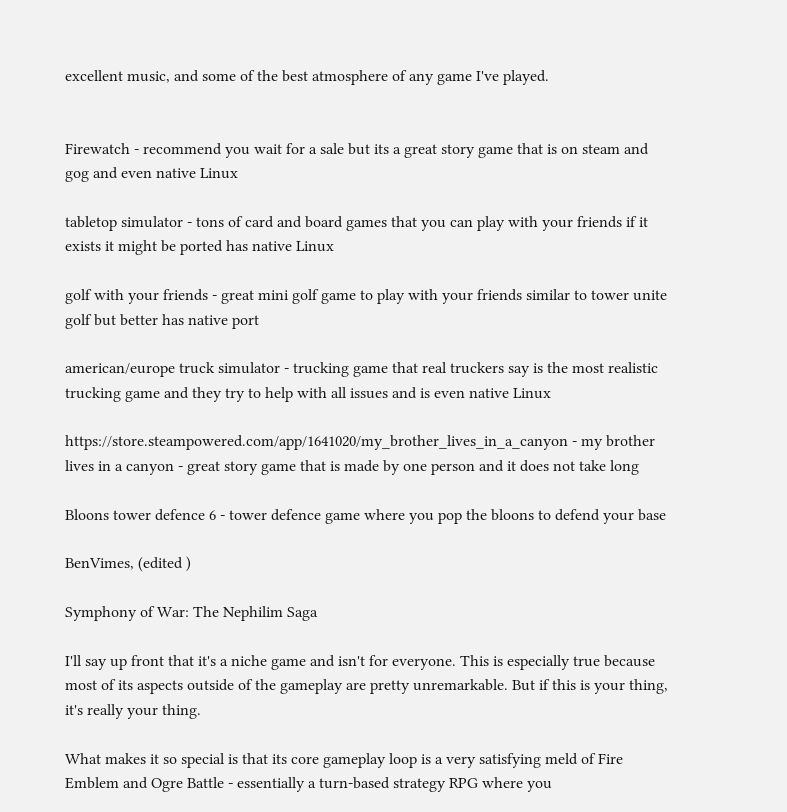excellent music, and some of the best atmosphere of any game I've played.


Firewatch - recommend you wait for a sale but its a great story game that is on steam and gog and even native Linux

tabletop simulator - tons of card and board games that you can play with your friends if it exists it might be ported has native Linux

golf with your friends - great mini golf game to play with your friends similar to tower unite golf but better has native port

american/europe truck simulator - trucking game that real truckers say is the most realistic trucking game and they try to help with all issues and is even native Linux

https://store.steampowered.com/app/1641020/my_brother_lives_in_a_canyon - my brother lives in a canyon - great story game that is made by one person and it does not take long

Bloons tower defence 6 - tower defence game where you pop the bloons to defend your base

BenVimes, (edited )

Symphony of War: The Nephilim Saga

I'll say up front that it's a niche game and isn't for everyone. This is especially true because most of its aspects outside of the gameplay are pretty unremarkable. But if this is your thing, it's really your thing.

What makes it so special is that its core gameplay loop is a very satisfying meld of Fire Emblem and Ogre Battle - essentially a turn-based strategy RPG where you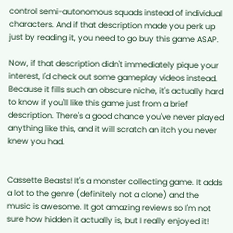control semi-autonomous squads instead of individual characters. And if that description made you perk up just by reading it, you need to go buy this game ASAP.

Now, if that description didn't immediately pique your interest, I'd check out some gameplay videos instead. Because it fills such an obscure niche, it's actually hard to know if you'll like this game just from a brief description. There's a good chance you've never played anything like this, and it will scratch an itch you never knew you had.


Cassette Beasts! It's a monster collecting game. It adds a lot to the genre (definitely not a clone) and the music is awesome. It got amazing reviews so I'm not sure how hidden it actually is, but I really enjoyed it!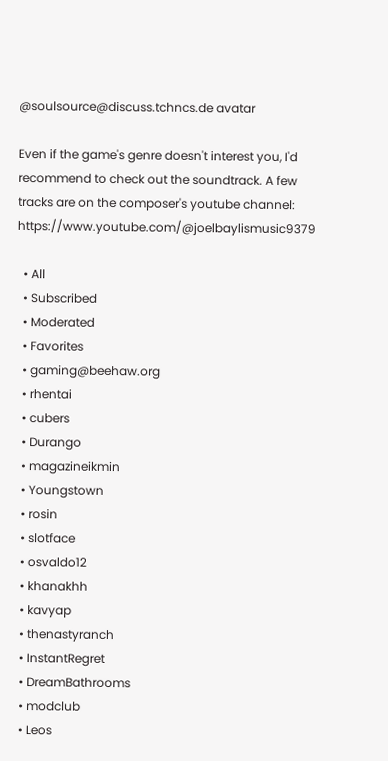@soulsource@discuss.tchncs.de avatar

Even if the game's genre doesn't interest you, I'd recommend to check out the soundtrack. A few tracks are on the composer's youtube channel: https://www.youtube.com/@joelbaylismusic9379

  • All
  • Subscribed
  • Moderated
  • Favorites
  • gaming@beehaw.org
  • rhentai
  • cubers
  • Durango
  • magazineikmin
  • Youngstown
  • rosin
  • slotface
  • osvaldo12
  • khanakhh
  • kavyap
  • thenastyranch
  • InstantRegret
  • DreamBathrooms
  • modclub
  • Leos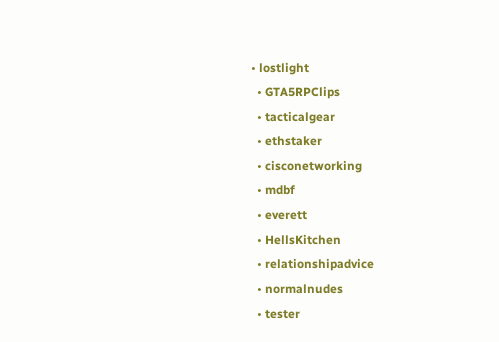• lostlight
  • GTA5RPClips
  • tacticalgear
  • ethstaker
  • cisconetworking
  • mdbf
  • everett
  • HellsKitchen
  • relationshipadvice
  • normalnudes
  • tester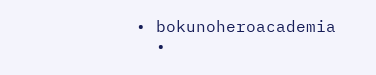• bokunoheroacademia
  •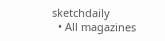sketchdaily
  • All magazines